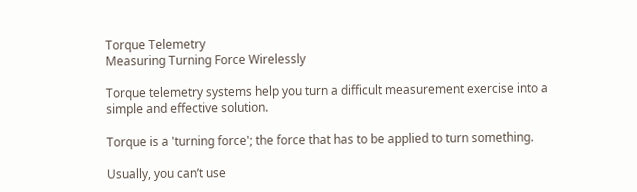Torque Telemetry
Measuring Turning Force Wirelessly

Torque telemetry systems help you turn a difficult measurement exercise into a simple and effective solution.

Torque is a 'turning force'; the force that has to be applied to turn something.

Usually, you can’t use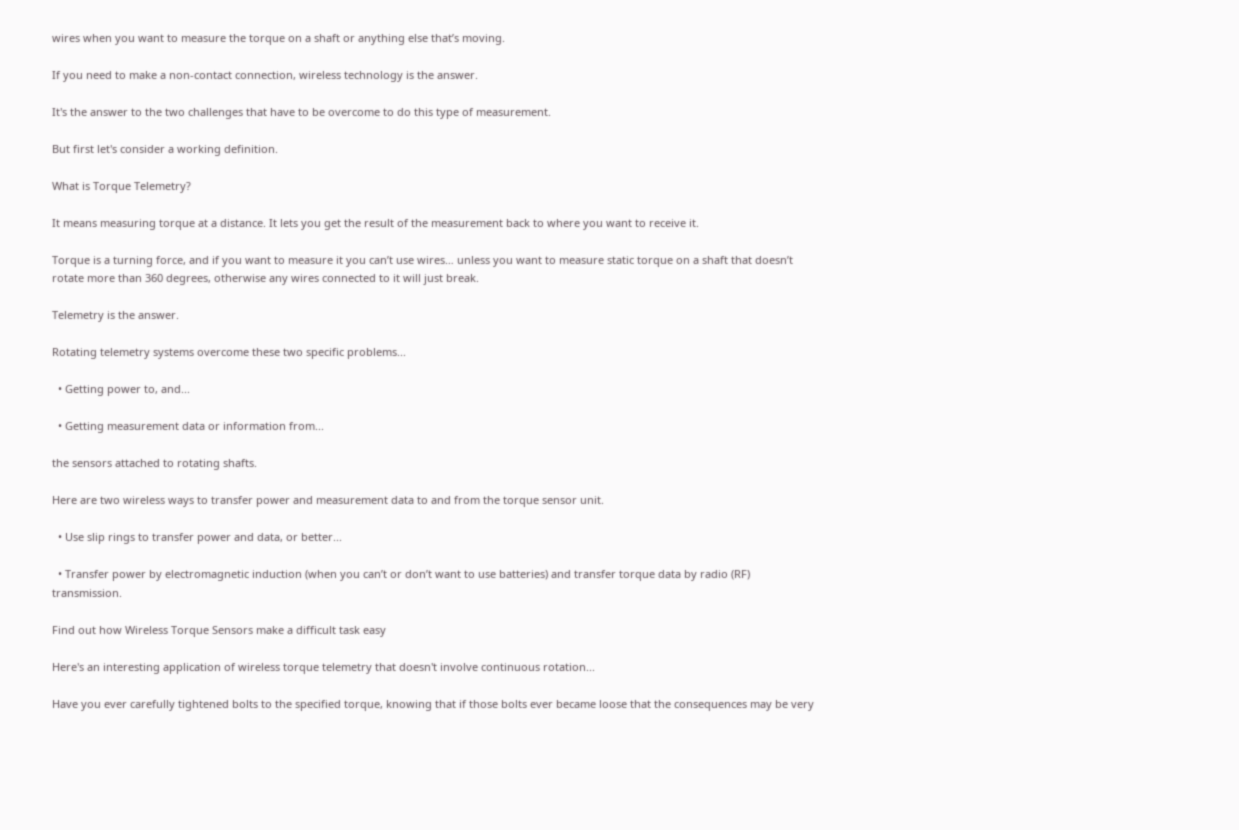wires when you want to measure the torque on a shaft or anything else that’s moving.

If you need to make a non-contact connection, wireless technology is the answer.

It's the answer to the two challenges that have to be overcome to do this type of measurement.

But first let's consider a working definition.

What is Torque Telemetry?

It means measuring torque at a distance. It lets you get the result of the measurement back to where you want to receive it.

Torque is a turning force, and if you want to measure it you can’t use wires… unless you want to measure static torque on a shaft that doesn’t rotate more than 360 degrees, otherwise any wires connected to it will just break.

Telemetry is the answer.

Rotating telemetry systems overcome these two specific problems...

  • Getting power to, and...

  • Getting measurement data or information from...

the sensors attached to rotating shafts.

Here are two wireless ways to transfer power and measurement data to and from the torque sensor unit.

  • Use slip rings to transfer power and data, or better...

  • Transfer power by electromagnetic induction (when you can’t or don’t want to use batteries) and transfer torque data by radio (RF) transmission.

Find out how Wireless Torque Sensors make a difficult task easy

Here's an interesting application of wireless torque telemetry that doesn't involve continuous rotation...

Have you ever carefully tightened bolts to the specified torque, knowing that if those bolts ever became loose that the consequences may be very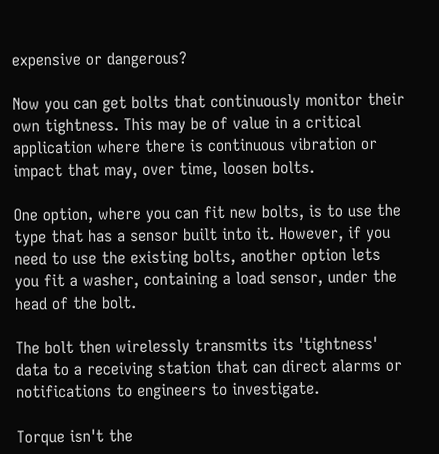expensive or dangerous?

Now you can get bolts that continuously monitor their own tightness. This may be of value in a critical application where there is continuous vibration or impact that may, over time, loosen bolts.

One option, where you can fit new bolts, is to use the type that has a sensor built into it. However, if you need to use the existing bolts, another option lets you fit a washer, containing a load sensor, under the head of the bolt.

The bolt then wirelessly transmits its 'tightness' data to a receiving station that can direct alarms or notifications to engineers to investigate.

Torque isn't the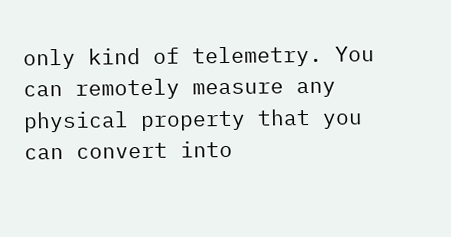only kind of telemetry. You can remotely measure any physical property that you can convert into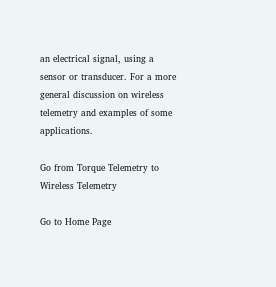an electrical signal, using a sensor or transducer. For a more general discussion on wireless telemetry and examples of some applications.

Go from Torque Telemetry to Wireless Telemetry

Go to Home Page